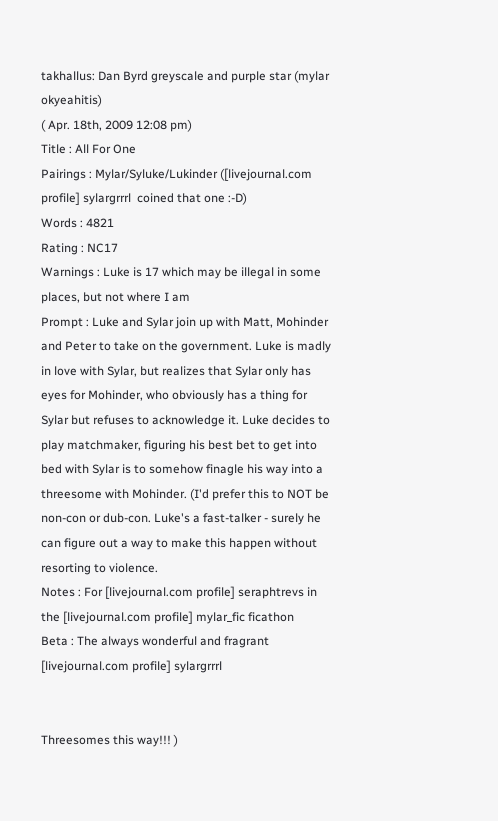takhallus: Dan Byrd greyscale and purple star (mylar okyeahitis)
( Apr. 18th, 2009 12:08 pm)
Title : All For One
Pairings : Mylar/Syluke/Lukinder ([livejournal.com profile] sylargrrrl  coined that one :-D)
Words : 4821
Rating : NC17
Warnings : Luke is 17 which may be illegal in some places, but not where I am
Prompt : Luke and Sylar join up with Matt, Mohinder and Peter to take on the government. Luke is madly in love with Sylar, but realizes that Sylar only has eyes for Mohinder, who obviously has a thing for Sylar but refuses to acknowledge it. Luke decides to play matchmaker, figuring his best bet to get into bed with Sylar is to somehow finagle his way into a threesome with Mohinder. (I'd prefer this to NOT be non-con or dub-con. Luke's a fast-talker - surely he can figure out a way to make this happen without resorting to violence.
Notes : For [livejournal.com profile] seraphtrevs in the [livejournal.com profile] mylar_fic ficathon
Beta : The always wonderful and fragrant [livejournal.com profile] sylargrrrl


Threesomes this way!!! )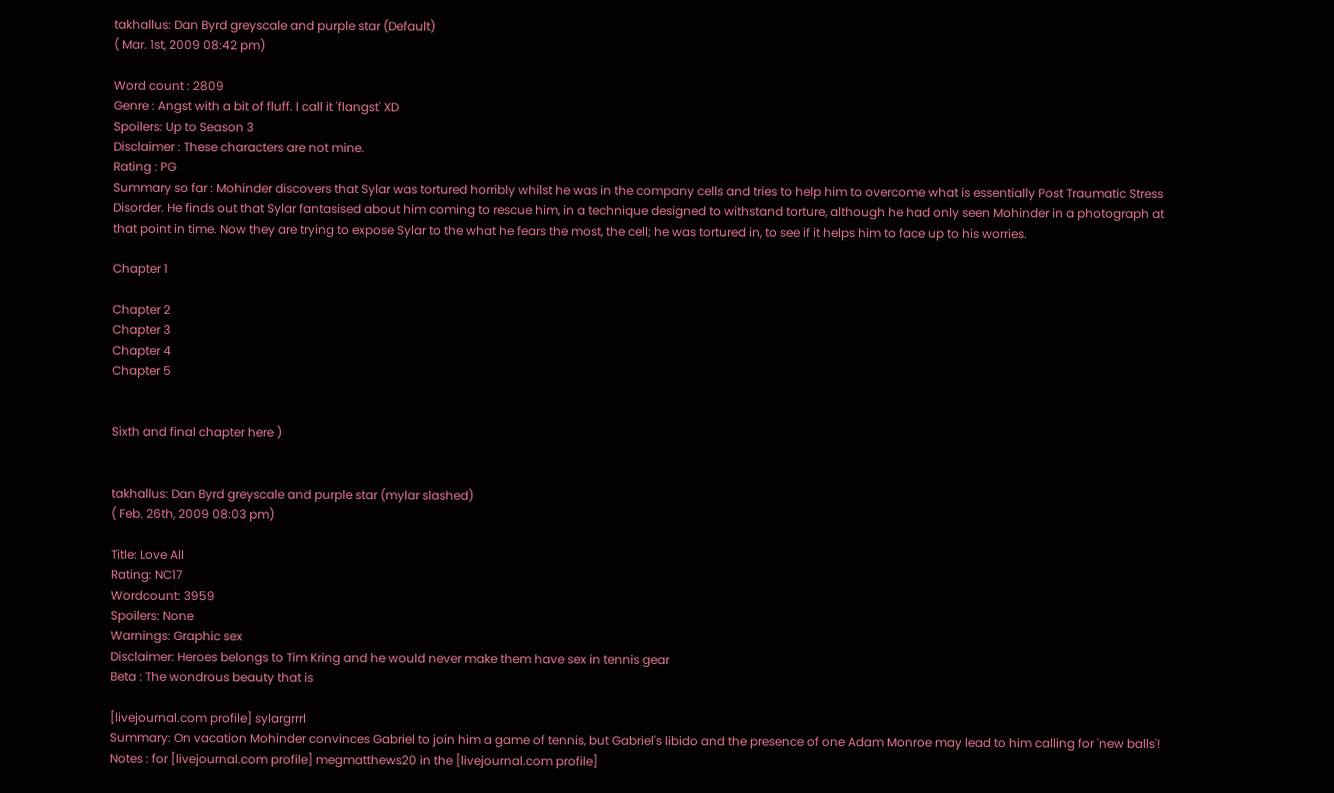takhallus: Dan Byrd greyscale and purple star (Default)
( Mar. 1st, 2009 08:42 pm)

Word count : 2809
Genre : Angst with a bit of fluff. I call it 'flangst' XD
Spoilers: Up to Season 3
Disclaimer : These characters are not mine.
Rating : PG
Summary so far : Mohinder discovers that Sylar was tortured horribly whilst he was in the company cells and tries to help him to overcome what is essentially Post Traumatic Stress Disorder. He finds out that Sylar fantasised about him coming to rescue him, in a technique designed to withstand torture, although he had only seen Mohinder in a photograph at that point in time. Now they are trying to expose Sylar to the what he fears the most, the cell; he was tortured in, to see if it helps him to face up to his worries.

Chapter 1

Chapter 2
Chapter 3
Chapter 4
Chapter 5


Sixth and final chapter here )


takhallus: Dan Byrd greyscale and purple star (mylar slashed)
( Feb. 26th, 2009 08:03 pm)

Title: Love All
Rating: NC17
Wordcount: 3959
Spoilers: None
Warnings: Graphic sex
Disclaimer: Heroes belongs to Tim Kring and he would never make them have sex in tennis gear
Beta : The wondrous beauty that is

[livejournal.com profile] sylargrrrl
Summary: On vacation Mohinder convinces Gabriel to join him a game of tennis, but Gabriel's libido and the presence of one Adam Monroe may lead to him calling for 'new balls'!
Notes : for [livejournal.com profile] megmatthews20 in the [livejournal.com profile]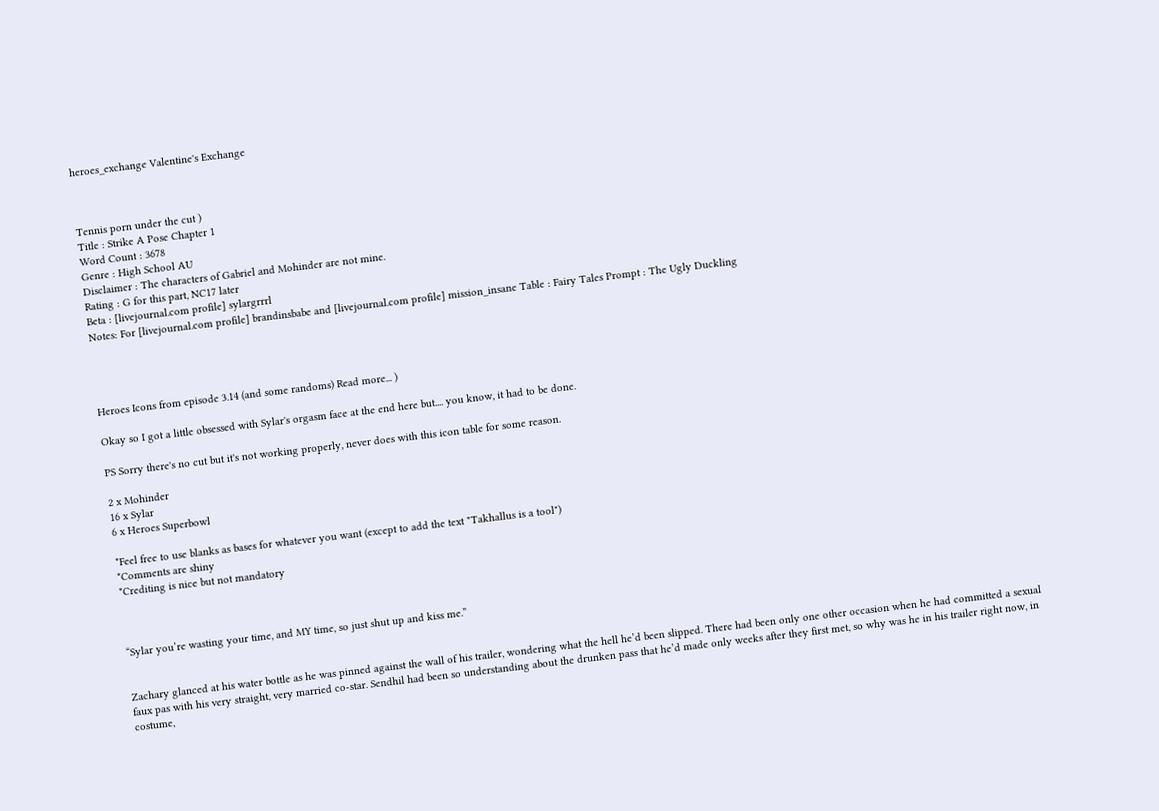heroes_exchange Valentine's Exchange



Tennis porn under the cut )
Title : Strike A Pose Chapter 1
Word Count : 3678
Genre : High School AU
Disclaimer : The characters of Gabriel and Mohinder are not mine.
Rating : G for this part, NC17 later
Beta : [livejournal.com profile] sylargrrrl
Notes: For [livejournal.com profile] brandinsbabe and [livejournal.com profile] mission_insane Table : Fairy Tales Prompt : The Ugly Duckling




Heroes Icons from episode 3.14 (and some randoms) Read more... )

Okay so I got a little obsessed with Sylar's orgasm face at the end here but.... you know, it had to be done.

PS Sorry there's no cut but it's not working properly, never does with this icon table for some reason.

2 x Mohinder
16 x Sylar
6 x Heroes Superbowl

*Feel free to use blanks as bases for whatever you want (except to add the text "Takhallus is a tool")
*Comments are shiny
*Crediting is nice but not mandatory



“Sylar you’re wasting your time, and MY time, so just shut up and kiss me.”


Zachary glanced at his water bottle as he was pinned against the wall of his trailer, wondering what the hell he’d been slipped. There had been only one other occasion when he had committed a sexual faux pas with his very straight, very married co-star. Sendhil had been so understanding about the drunken pass that he’d made only weeks after they first met, so why was he in his trailer right now, in costume,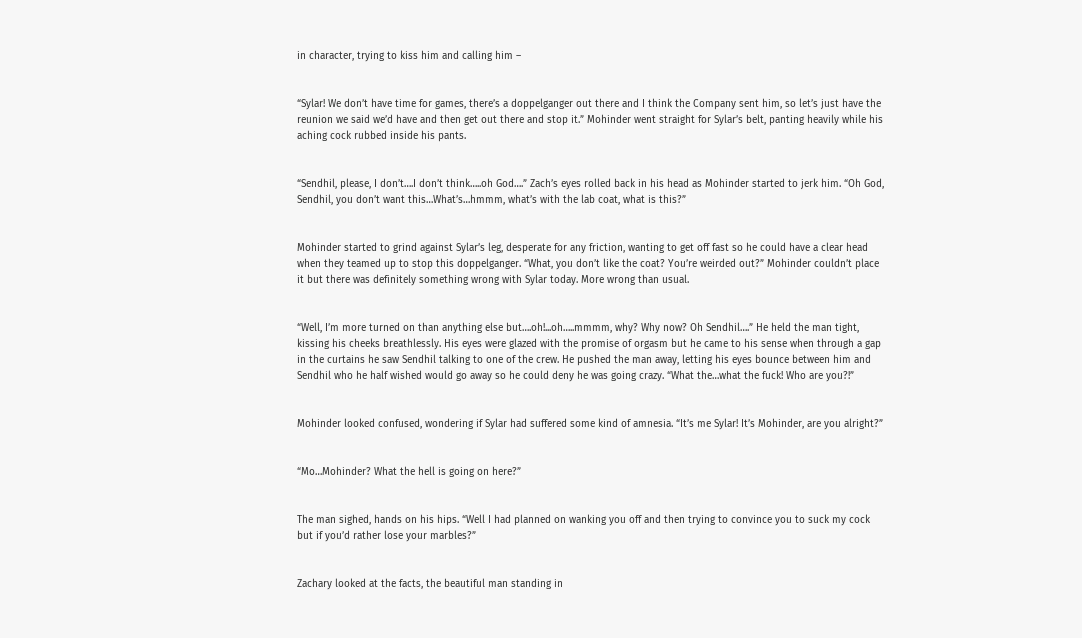in character, trying to kiss him and calling him –


“Sylar! We don’t have time for games, there’s a doppelganger out there and I think the Company sent him, so let’s just have the reunion we said we’d have and then get out there and stop it.” Mohinder went straight for Sylar’s belt, panting heavily while his aching cock rubbed inside his pants.


“Sendhil, please, I don’t….I don’t think…..oh God….” Zach’s eyes rolled back in his head as Mohinder started to jerk him. “Oh God, Sendhil, you don’t want this…What’s…hmmm, what’s with the lab coat, what is this?”


Mohinder started to grind against Sylar’s leg, desperate for any friction, wanting to get off fast so he could have a clear head when they teamed up to stop this doppelganger. “What, you don’t like the coat? You’re weirded out?” Mohinder couldn’t place it but there was definitely something wrong with Sylar today. More wrong than usual.


“Well, I’m more turned on than anything else but….oh!...oh…..mmmm, why? Why now? Oh Sendhil….” He held the man tight, kissing his cheeks breathlessly. His eyes were glazed with the promise of orgasm but he came to his sense when through a gap in the curtains he saw Sendhil talking to one of the crew. He pushed the man away, letting his eyes bounce between him and Sendhil who he half wished would go away so he could deny he was going crazy. “What the…what the fuck! Who are you?!”


Mohinder looked confused, wondering if Sylar had suffered some kind of amnesia. “It’s me Sylar! It’s Mohinder, are you alright?”


“Mo…Mohinder? What the hell is going on here?”


The man sighed, hands on his hips. “Well I had planned on wanking you off and then trying to convince you to suck my cock but if you’d rather lose your marbles?”


Zachary looked at the facts, the beautiful man standing in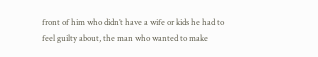front of him who didn’t have a wife or kids he had to feel guilty about, the man who wanted to make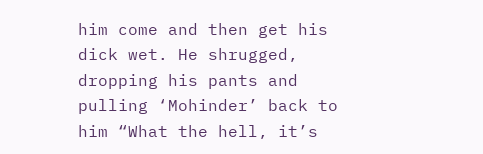him come and then get his dick wet. He shrugged, dropping his pants and pulling ‘Mohinder’ back to him “What the hell, it’s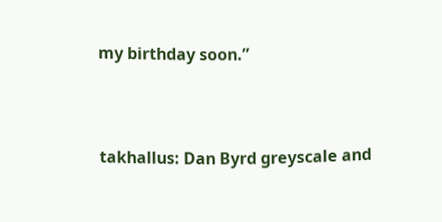my birthday soon.”



takhallus: Dan Byrd greyscale and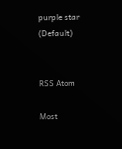purple star (Default)


RSS Atom

Most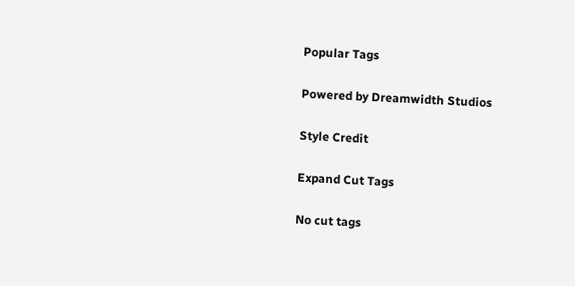Popular Tags

Powered by Dreamwidth Studios

Style Credit

Expand Cut Tags

No cut tags